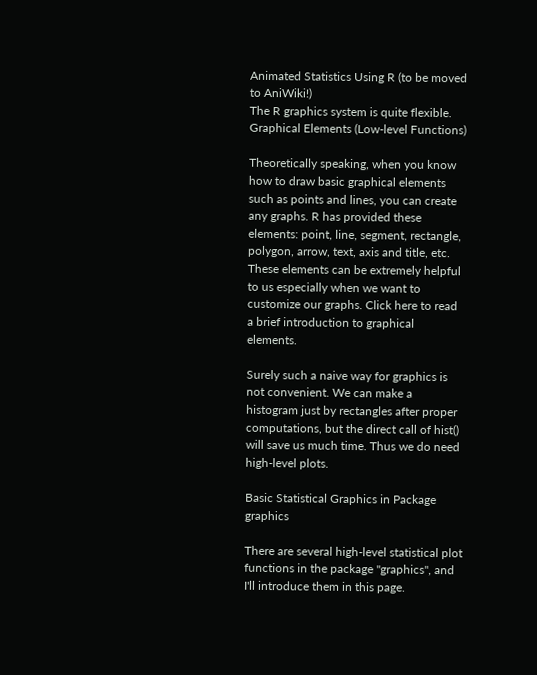Animated Statistics Using R (to be moved to AniWiki!)
The R graphics system is quite flexible.
Graphical Elements (Low-level Functions)

Theoretically speaking, when you know how to draw basic graphical elements such as points and lines, you can create any graphs. R has provided these elements: point, line, segment, rectangle, polygon, arrow, text, axis and title, etc. These elements can be extremely helpful to us especially when we want to customize our graphs. Click here to read a brief introduction to graphical elements.

Surely such a naive way for graphics is not convenient. We can make a histogram just by rectangles after proper computations, but the direct call of hist() will save us much time. Thus we do need high-level plots.

Basic Statistical Graphics in Package graphics

There are several high-level statistical plot functions in the package "graphics", and I'll introduce them in this page.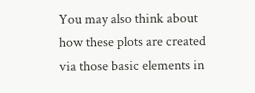You may also think about how these plots are created via those basic elements in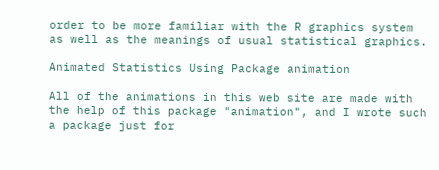order to be more familiar with the R graphics system as well as the meanings of usual statistical graphics.

Animated Statistics Using Package animation

All of the animations in this web site are made with the help of this package "animation", and I wrote such a package just for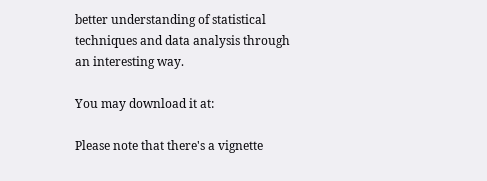better understanding of statistical techniques and data analysis through an interesting way.

You may download it at:

Please note that there's a vignette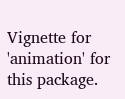Vignette for 'animation' for this package.